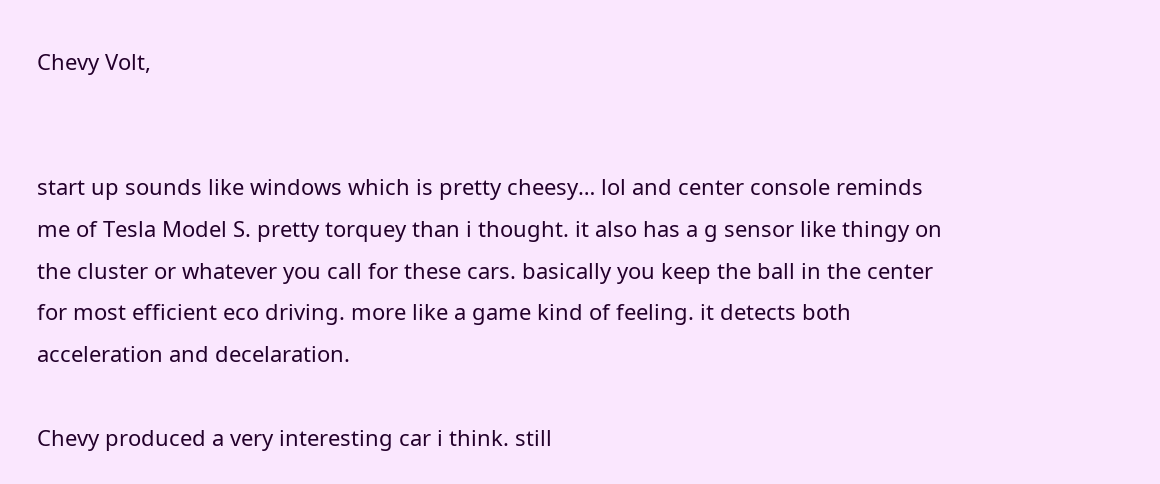Chevy Volt,


start up sounds like windows which is pretty cheesy… lol and center console reminds me of Tesla Model S. pretty torquey than i thought. it also has a g sensor like thingy on the cluster or whatever you call for these cars. basically you keep the ball in the center for most efficient eco driving. more like a game kind of feeling. it detects both acceleration and decelaration.

Chevy produced a very interesting car i think. still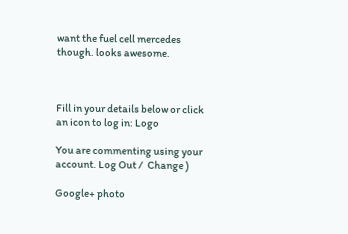want the fuel cell mercedes though. looks awesome.



Fill in your details below or click an icon to log in: Logo

You are commenting using your account. Log Out /  Change )

Google+ photo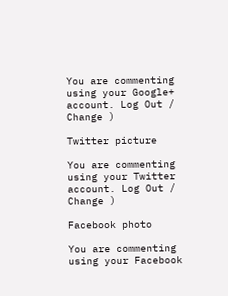You are commenting using your Google+ account. Log Out /  Change )

Twitter picture

You are commenting using your Twitter account. Log Out /  Change )

Facebook photo

You are commenting using your Facebook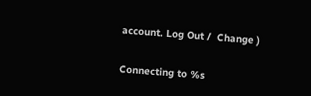account. Log Out /  Change )


Connecting to %s